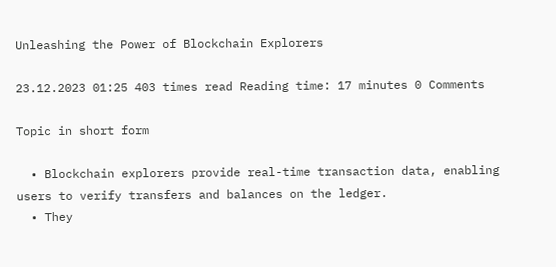Unleashing the Power of Blockchain Explorers

23.12.2023 01:25 403 times read Reading time: 17 minutes 0 Comments

Topic in short form

  • Blockchain explorers provide real-time transaction data, enabling users to verify transfers and balances on the ledger.
  • They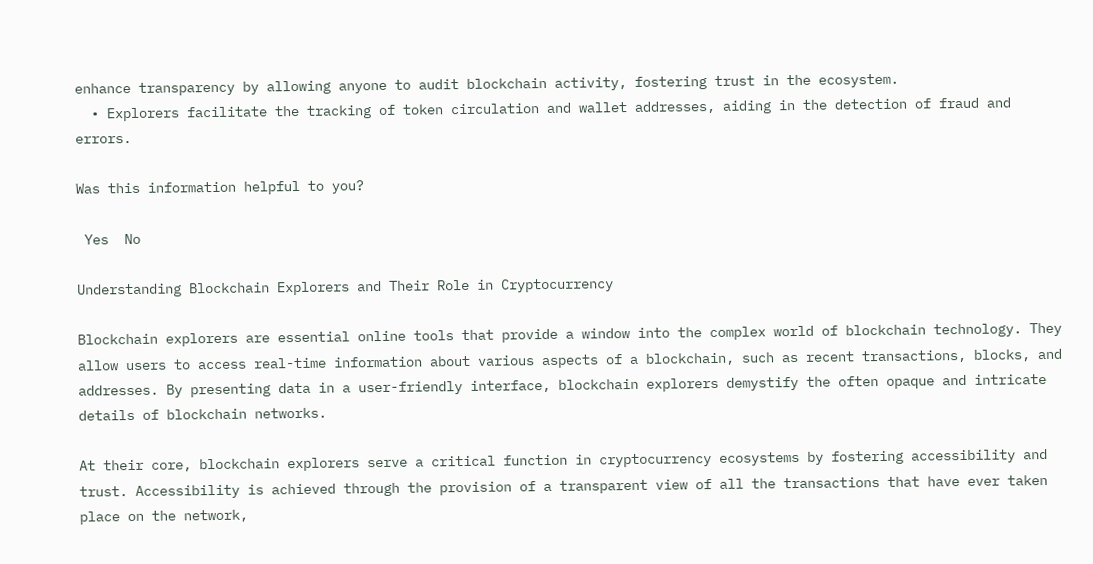enhance transparency by allowing anyone to audit blockchain activity, fostering trust in the ecosystem.
  • Explorers facilitate the tracking of token circulation and wallet addresses, aiding in the detection of fraud and errors.

Was this information helpful to you?

 Yes  No

Understanding Blockchain Explorers and Their Role in Cryptocurrency

Blockchain explorers are essential online tools that provide a window into the complex world of blockchain technology. They allow users to access real-time information about various aspects of a blockchain, such as recent transactions, blocks, and addresses. By presenting data in a user-friendly interface, blockchain explorers demystify the often opaque and intricate details of blockchain networks.

At their core, blockchain explorers serve a critical function in cryptocurrency ecosystems by fostering accessibility and trust. Accessibility is achieved through the provision of a transparent view of all the transactions that have ever taken place on the network,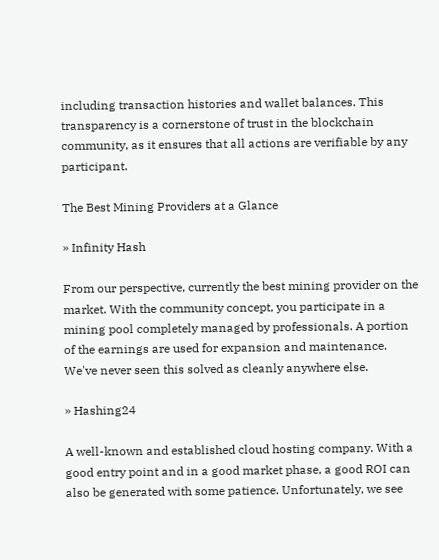including transaction histories and wallet balances. This transparency is a cornerstone of trust in the blockchain community, as it ensures that all actions are verifiable by any participant.

The Best Mining Providers at a Glance

» Infinity Hash

From our perspective, currently the best mining provider on the market. With the community concept, you participate in a mining pool completely managed by professionals. A portion of the earnings are used for expansion and maintenance. We've never seen this solved as cleanly anywhere else.

» Hashing24

A well-known and established cloud hosting company. With a good entry point and in a good market phase, a good ROI can also be generated with some patience. Unfortunately, we see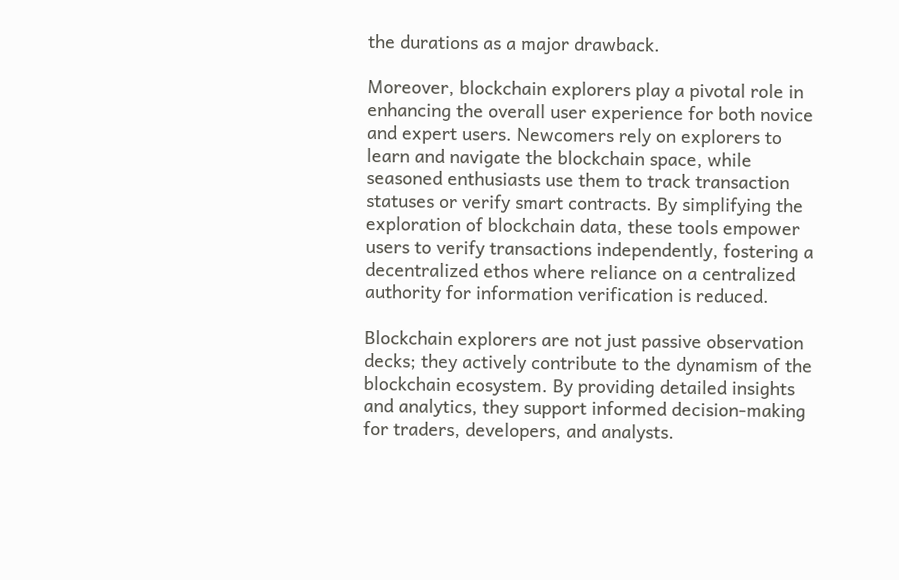the durations as a major drawback.

Moreover, blockchain explorers play a pivotal role in enhancing the overall user experience for both novice and expert users. Newcomers rely on explorers to learn and navigate the blockchain space, while seasoned enthusiasts use them to track transaction statuses or verify smart contracts. By simplifying the exploration of blockchain data, these tools empower users to verify transactions independently, fostering a decentralized ethos where reliance on a centralized authority for information verification is reduced.

Blockchain explorers are not just passive observation decks; they actively contribute to the dynamism of the blockchain ecosystem. By providing detailed insights and analytics, they support informed decision-making for traders, developers, and analysts.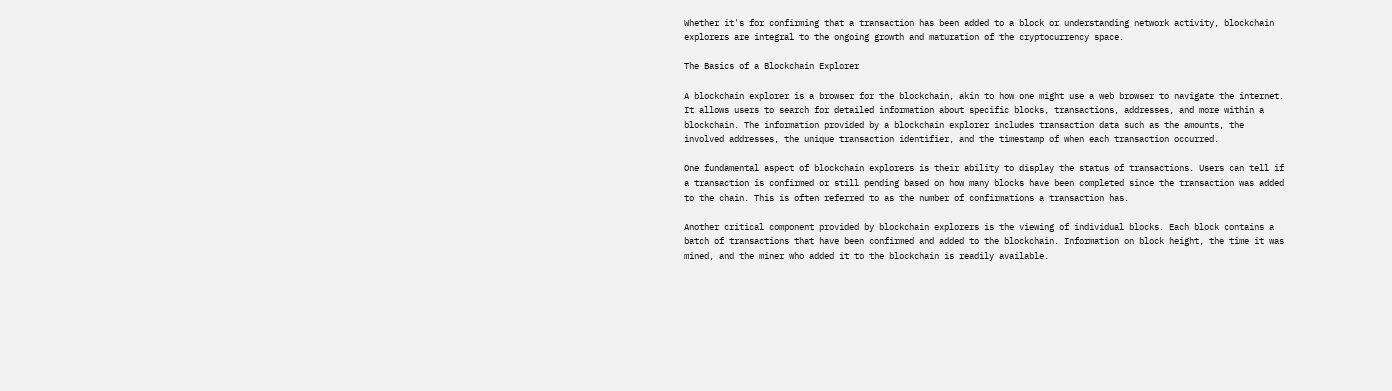Whether it's for confirming that a transaction has been added to a block or understanding network activity, blockchain explorers are integral to the ongoing growth and maturation of the cryptocurrency space.

The Basics of a Blockchain Explorer

A blockchain explorer is a browser for the blockchain, akin to how one might use a web browser to navigate the internet. It allows users to search for detailed information about specific blocks, transactions, addresses, and more within a blockchain. The information provided by a blockchain explorer includes transaction data such as the amounts, the involved addresses, the unique transaction identifier, and the timestamp of when each transaction occurred.

One fundamental aspect of blockchain explorers is their ability to display the status of transactions. Users can tell if a transaction is confirmed or still pending based on how many blocks have been completed since the transaction was added to the chain. This is often referred to as the number of confirmations a transaction has.

Another critical component provided by blockchain explorers is the viewing of individual blocks. Each block contains a batch of transactions that have been confirmed and added to the blockchain. Information on block height, the time it was mined, and the miner who added it to the blockchain is readily available.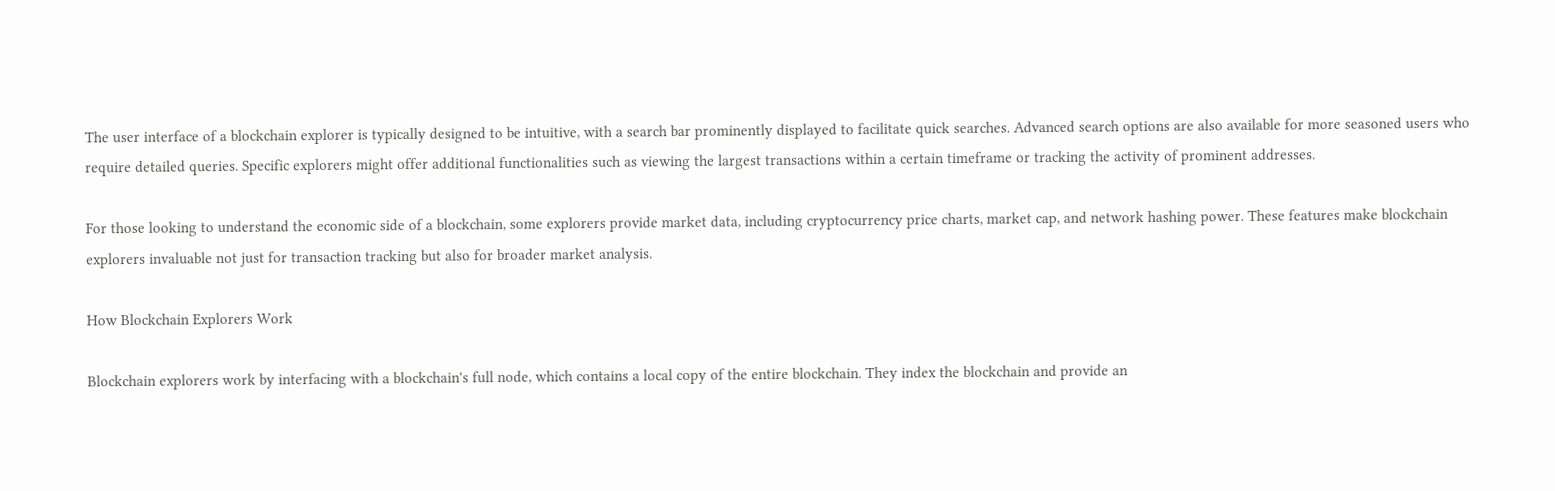The user interface of a blockchain explorer is typically designed to be intuitive, with a search bar prominently displayed to facilitate quick searches. Advanced search options are also available for more seasoned users who require detailed queries. Specific explorers might offer additional functionalities such as viewing the largest transactions within a certain timeframe or tracking the activity of prominent addresses.

For those looking to understand the economic side of a blockchain, some explorers provide market data, including cryptocurrency price charts, market cap, and network hashing power. These features make blockchain explorers invaluable not just for transaction tracking but also for broader market analysis.

How Blockchain Explorers Work

Blockchain explorers work by interfacing with a blockchain's full node, which contains a local copy of the entire blockchain. They index the blockchain and provide an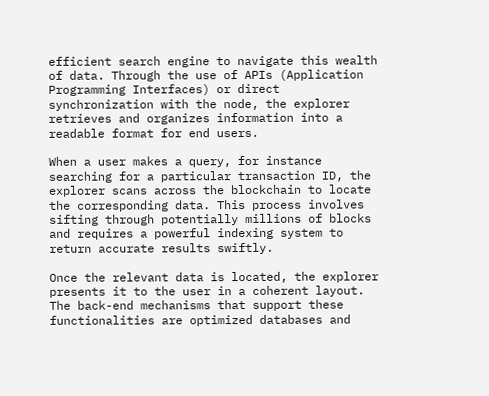efficient search engine to navigate this wealth of data. Through the use of APIs (Application Programming Interfaces) or direct synchronization with the node, the explorer retrieves and organizes information into a readable format for end users.

When a user makes a query, for instance searching for a particular transaction ID, the explorer scans across the blockchain to locate the corresponding data. This process involves sifting through potentially millions of blocks and requires a powerful indexing system to return accurate results swiftly.

Once the relevant data is located, the explorer presents it to the user in a coherent layout. The back-end mechanisms that support these functionalities are optimized databases and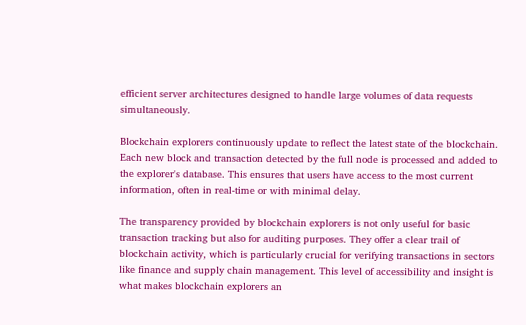efficient server architectures designed to handle large volumes of data requests simultaneously.

Blockchain explorers continuously update to reflect the latest state of the blockchain. Each new block and transaction detected by the full node is processed and added to the explorer's database. This ensures that users have access to the most current information, often in real-time or with minimal delay.

The transparency provided by blockchain explorers is not only useful for basic transaction tracking but also for auditing purposes. They offer a clear trail of blockchain activity, which is particularly crucial for verifying transactions in sectors like finance and supply chain management. This level of accessibility and insight is what makes blockchain explorers an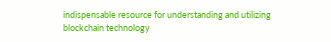indispensable resource for understanding and utilizing blockchain technology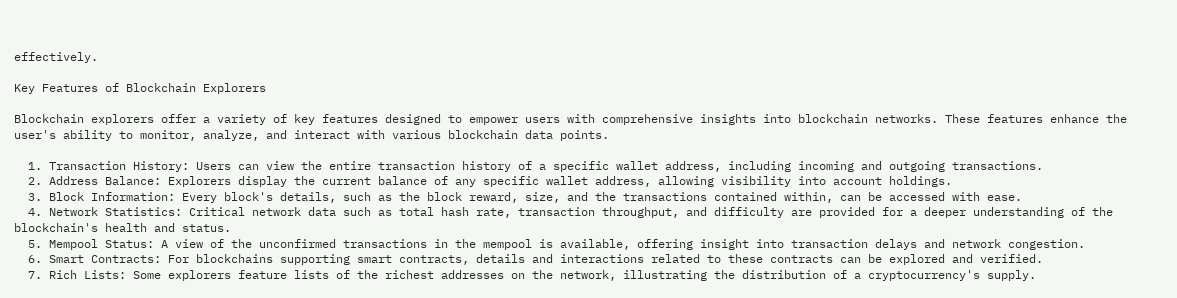effectively.

Key Features of Blockchain Explorers

Blockchain explorers offer a variety of key features designed to empower users with comprehensive insights into blockchain networks. These features enhance the user's ability to monitor, analyze, and interact with various blockchain data points.

  1. Transaction History: Users can view the entire transaction history of a specific wallet address, including incoming and outgoing transactions.
  2. Address Balance: Explorers display the current balance of any specific wallet address, allowing visibility into account holdings.
  3. Block Information: Every block's details, such as the block reward, size, and the transactions contained within, can be accessed with ease.
  4. Network Statistics: Critical network data such as total hash rate, transaction throughput, and difficulty are provided for a deeper understanding of the blockchain's health and status.
  5. Mempool Status: A view of the unconfirmed transactions in the mempool is available, offering insight into transaction delays and network congestion.
  6. Smart Contracts: For blockchains supporting smart contracts, details and interactions related to these contracts can be explored and verified.
  7. Rich Lists: Some explorers feature lists of the richest addresses on the network, illustrating the distribution of a cryptocurrency's supply.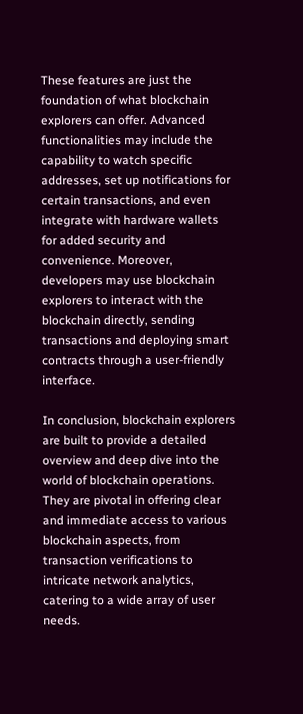These features are just the foundation of what blockchain explorers can offer. Advanced functionalities may include the capability to watch specific addresses, set up notifications for certain transactions, and even integrate with hardware wallets for added security and convenience. Moreover, developers may use blockchain explorers to interact with the blockchain directly, sending transactions and deploying smart contracts through a user-friendly interface.

In conclusion, blockchain explorers are built to provide a detailed overview and deep dive into the world of blockchain operations. They are pivotal in offering clear and immediate access to various blockchain aspects, from transaction verifications to intricate network analytics, catering to a wide array of user needs.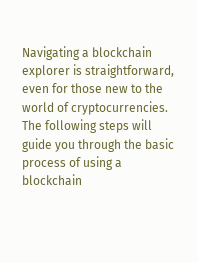Navigating a blockchain explorer is straightforward, even for those new to the world of cryptocurrencies. The following steps will guide you through the basic process of using a blockchain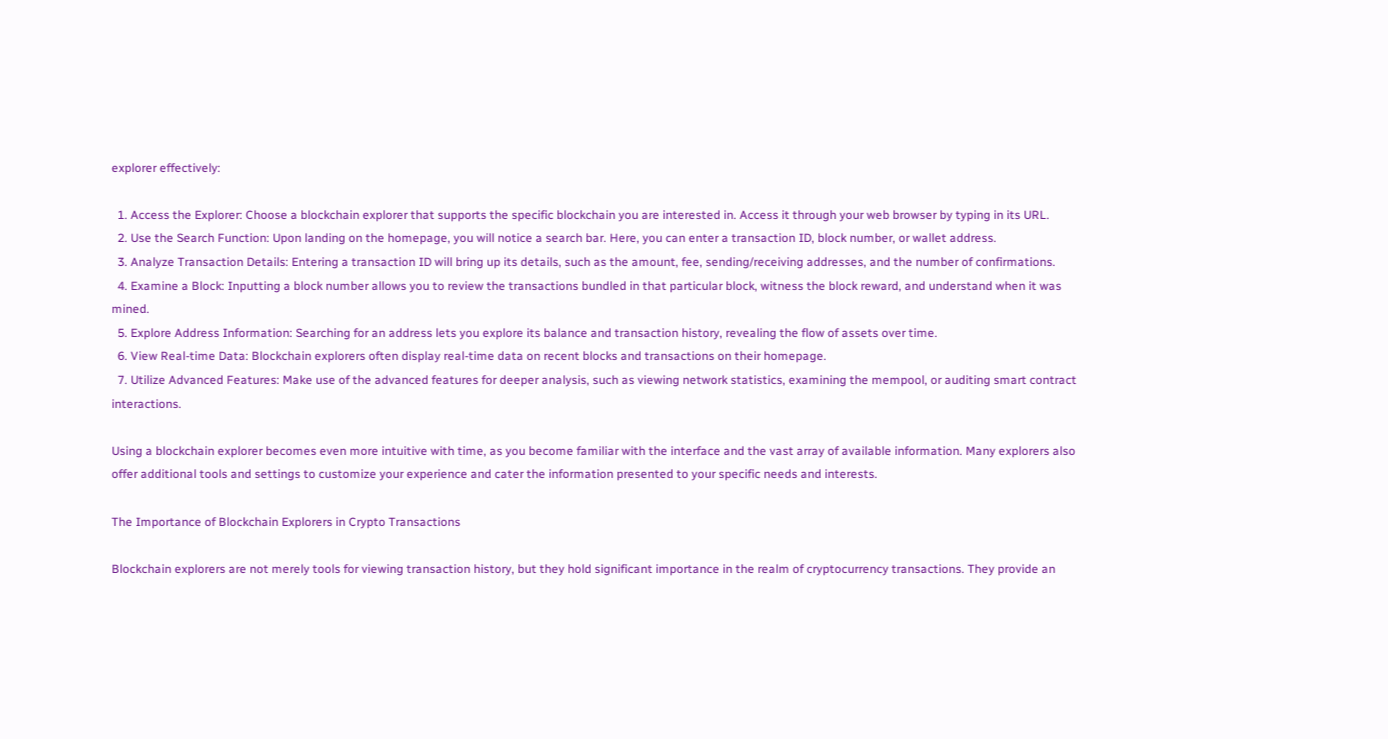explorer effectively:

  1. Access the Explorer: Choose a blockchain explorer that supports the specific blockchain you are interested in. Access it through your web browser by typing in its URL.
  2. Use the Search Function: Upon landing on the homepage, you will notice a search bar. Here, you can enter a transaction ID, block number, or wallet address.
  3. Analyze Transaction Details: Entering a transaction ID will bring up its details, such as the amount, fee, sending/receiving addresses, and the number of confirmations.
  4. Examine a Block: Inputting a block number allows you to review the transactions bundled in that particular block, witness the block reward, and understand when it was mined.
  5. Explore Address Information: Searching for an address lets you explore its balance and transaction history, revealing the flow of assets over time.
  6. View Real-time Data: Blockchain explorers often display real-time data on recent blocks and transactions on their homepage.
  7. Utilize Advanced Features: Make use of the advanced features for deeper analysis, such as viewing network statistics, examining the mempool, or auditing smart contract interactions.

Using a blockchain explorer becomes even more intuitive with time, as you become familiar with the interface and the vast array of available information. Many explorers also offer additional tools and settings to customize your experience and cater the information presented to your specific needs and interests.

The Importance of Blockchain Explorers in Crypto Transactions

Blockchain explorers are not merely tools for viewing transaction history, but they hold significant importance in the realm of cryptocurrency transactions. They provide an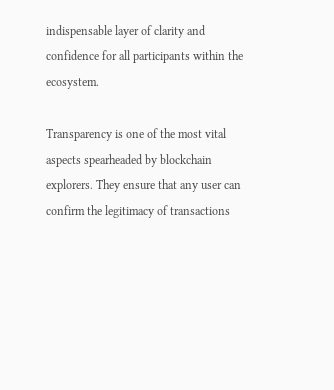indispensable layer of clarity and confidence for all participants within the ecosystem.

Transparency is one of the most vital aspects spearheaded by blockchain explorers. They ensure that any user can confirm the legitimacy of transactions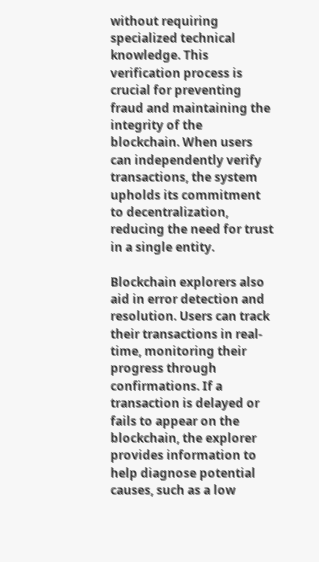without requiring specialized technical knowledge. This verification process is crucial for preventing fraud and maintaining the integrity of the blockchain. When users can independently verify transactions, the system upholds its commitment to decentralization, reducing the need for trust in a single entity.

Blockchain explorers also aid in error detection and resolution. Users can track their transactions in real-time, monitoring their progress through confirmations. If a transaction is delayed or fails to appear on the blockchain, the explorer provides information to help diagnose potential causes, such as a low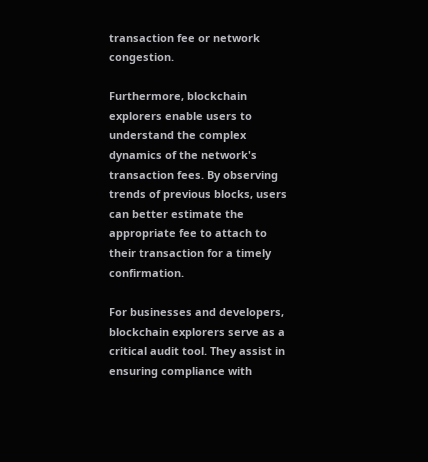transaction fee or network congestion.

Furthermore, blockchain explorers enable users to understand the complex dynamics of the network's transaction fees. By observing trends of previous blocks, users can better estimate the appropriate fee to attach to their transaction for a timely confirmation.

For businesses and developers, blockchain explorers serve as a critical audit tool. They assist in ensuring compliance with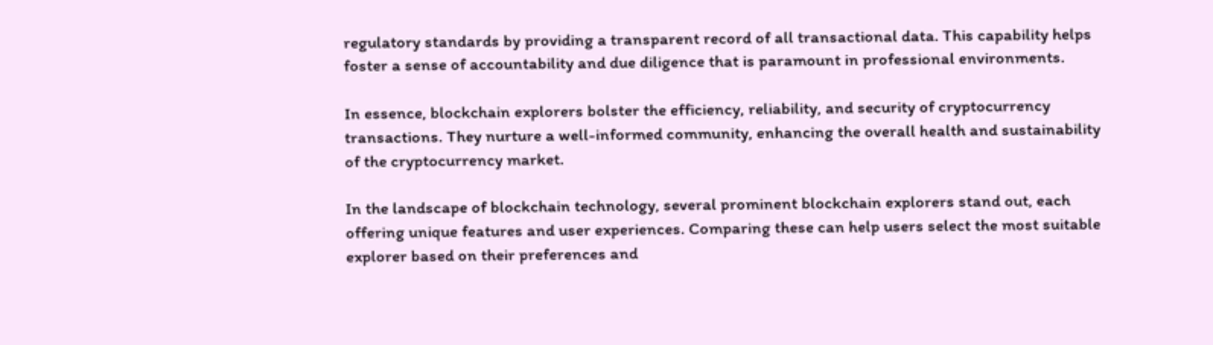regulatory standards by providing a transparent record of all transactional data. This capability helps foster a sense of accountability and due diligence that is paramount in professional environments.

In essence, blockchain explorers bolster the efficiency, reliability, and security of cryptocurrency transactions. They nurture a well-informed community, enhancing the overall health and sustainability of the cryptocurrency market.

In the landscape of blockchain technology, several prominent blockchain explorers stand out, each offering unique features and user experiences. Comparing these can help users select the most suitable explorer based on their preferences and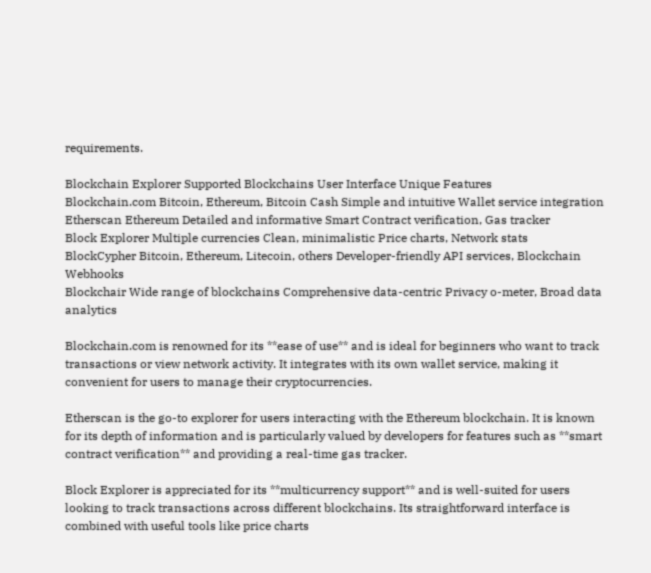requirements.

Blockchain Explorer Supported Blockchains User Interface Unique Features
Blockchain.com Bitcoin, Ethereum, Bitcoin Cash Simple and intuitive Wallet service integration
Etherscan Ethereum Detailed and informative Smart Contract verification, Gas tracker
Block Explorer Multiple currencies Clean, minimalistic Price charts, Network stats
BlockCypher Bitcoin, Ethereum, Litecoin, others Developer-friendly API services, Blockchain Webhooks
Blockchair Wide range of blockchains Comprehensive data-centric Privacy o-meter, Broad data analytics

Blockchain.com is renowned for its **ease of use** and is ideal for beginners who want to track transactions or view network activity. It integrates with its own wallet service, making it convenient for users to manage their cryptocurrencies.

Etherscan is the go-to explorer for users interacting with the Ethereum blockchain. It is known for its depth of information and is particularly valued by developers for features such as **smart contract verification** and providing a real-time gas tracker.

Block Explorer is appreciated for its **multicurrency support** and is well-suited for users looking to track transactions across different blockchains. Its straightforward interface is combined with useful tools like price charts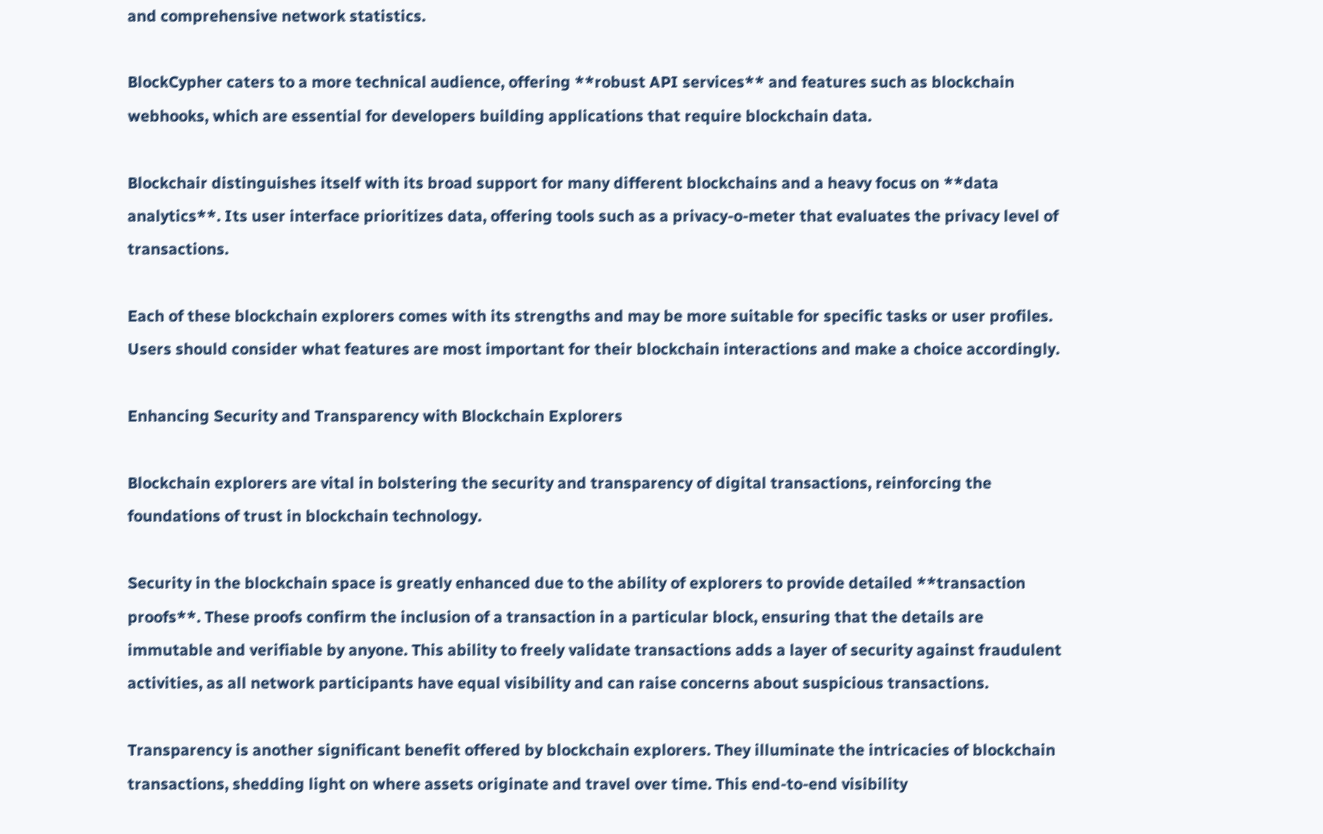and comprehensive network statistics.

BlockCypher caters to a more technical audience, offering **robust API services** and features such as blockchain webhooks, which are essential for developers building applications that require blockchain data.

Blockchair distinguishes itself with its broad support for many different blockchains and a heavy focus on **data analytics**. Its user interface prioritizes data, offering tools such as a privacy-o-meter that evaluates the privacy level of transactions.

Each of these blockchain explorers comes with its strengths and may be more suitable for specific tasks or user profiles. Users should consider what features are most important for their blockchain interactions and make a choice accordingly.

Enhancing Security and Transparency with Blockchain Explorers

Blockchain explorers are vital in bolstering the security and transparency of digital transactions, reinforcing the foundations of trust in blockchain technology.

Security in the blockchain space is greatly enhanced due to the ability of explorers to provide detailed **transaction proofs**. These proofs confirm the inclusion of a transaction in a particular block, ensuring that the details are immutable and verifiable by anyone. This ability to freely validate transactions adds a layer of security against fraudulent activities, as all network participants have equal visibility and can raise concerns about suspicious transactions.

Transparency is another significant benefit offered by blockchain explorers. They illuminate the intricacies of blockchain transactions, shedding light on where assets originate and travel over time. This end-to-end visibility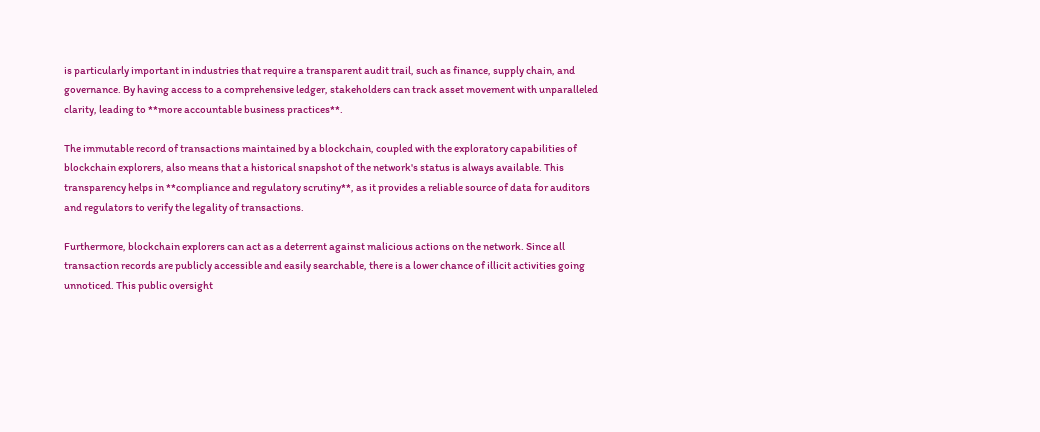is particularly important in industries that require a transparent audit trail, such as finance, supply chain, and governance. By having access to a comprehensive ledger, stakeholders can track asset movement with unparalleled clarity, leading to **more accountable business practices**.

The immutable record of transactions maintained by a blockchain, coupled with the exploratory capabilities of blockchain explorers, also means that a historical snapshot of the network's status is always available. This transparency helps in **compliance and regulatory scrutiny**, as it provides a reliable source of data for auditors and regulators to verify the legality of transactions.

Furthermore, blockchain explorers can act as a deterrent against malicious actions on the network. Since all transaction records are publicly accessible and easily searchable, there is a lower chance of illicit activities going unnoticed. This public oversight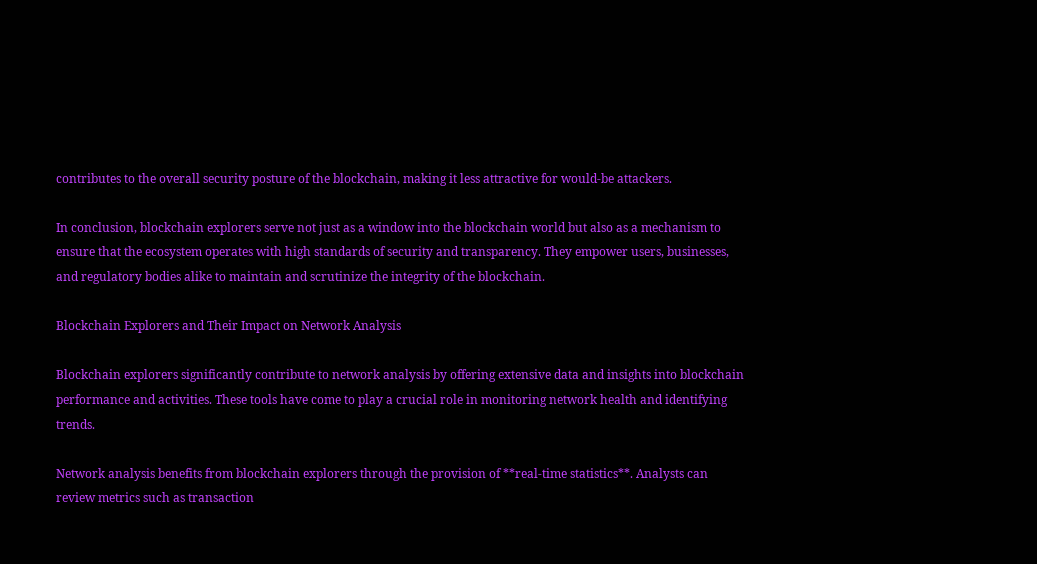contributes to the overall security posture of the blockchain, making it less attractive for would-be attackers.

In conclusion, blockchain explorers serve not just as a window into the blockchain world but also as a mechanism to ensure that the ecosystem operates with high standards of security and transparency. They empower users, businesses, and regulatory bodies alike to maintain and scrutinize the integrity of the blockchain.

Blockchain Explorers and Their Impact on Network Analysis

Blockchain explorers significantly contribute to network analysis by offering extensive data and insights into blockchain performance and activities. These tools have come to play a crucial role in monitoring network health and identifying trends.

Network analysis benefits from blockchain explorers through the provision of **real-time statistics**. Analysts can review metrics such as transaction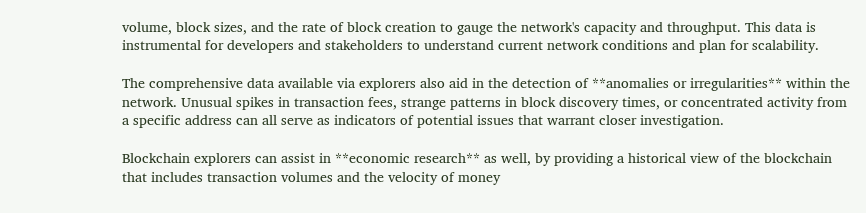volume, block sizes, and the rate of block creation to gauge the network's capacity and throughput. This data is instrumental for developers and stakeholders to understand current network conditions and plan for scalability.

The comprehensive data available via explorers also aid in the detection of **anomalies or irregularities** within the network. Unusual spikes in transaction fees, strange patterns in block discovery times, or concentrated activity from a specific address can all serve as indicators of potential issues that warrant closer investigation.

Blockchain explorers can assist in **economic research** as well, by providing a historical view of the blockchain that includes transaction volumes and the velocity of money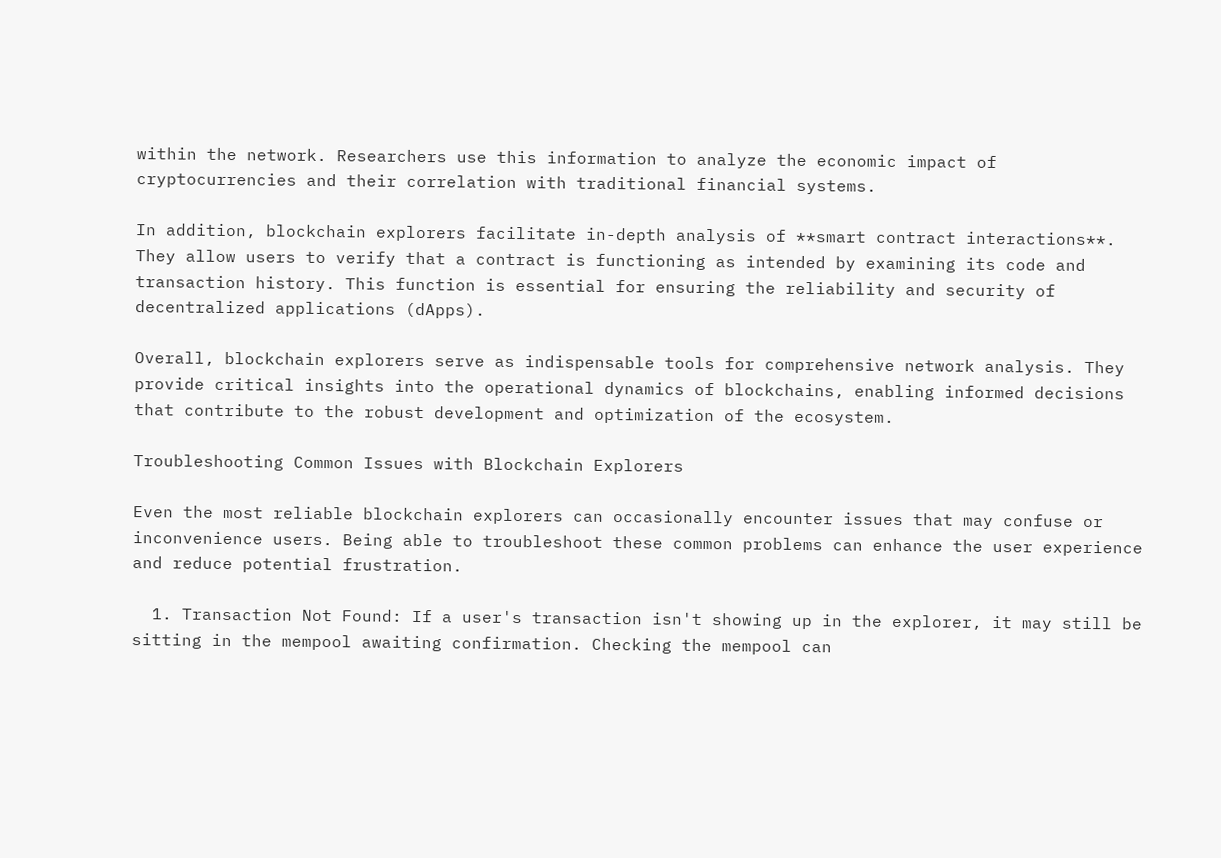within the network. Researchers use this information to analyze the economic impact of cryptocurrencies and their correlation with traditional financial systems.

In addition, blockchain explorers facilitate in-depth analysis of **smart contract interactions**. They allow users to verify that a contract is functioning as intended by examining its code and transaction history. This function is essential for ensuring the reliability and security of decentralized applications (dApps).

Overall, blockchain explorers serve as indispensable tools for comprehensive network analysis. They provide critical insights into the operational dynamics of blockchains, enabling informed decisions that contribute to the robust development and optimization of the ecosystem.

Troubleshooting Common Issues with Blockchain Explorers

Even the most reliable blockchain explorers can occasionally encounter issues that may confuse or inconvenience users. Being able to troubleshoot these common problems can enhance the user experience and reduce potential frustration.

  1. Transaction Not Found: If a user's transaction isn't showing up in the explorer, it may still be sitting in the mempool awaiting confirmation. Checking the mempool can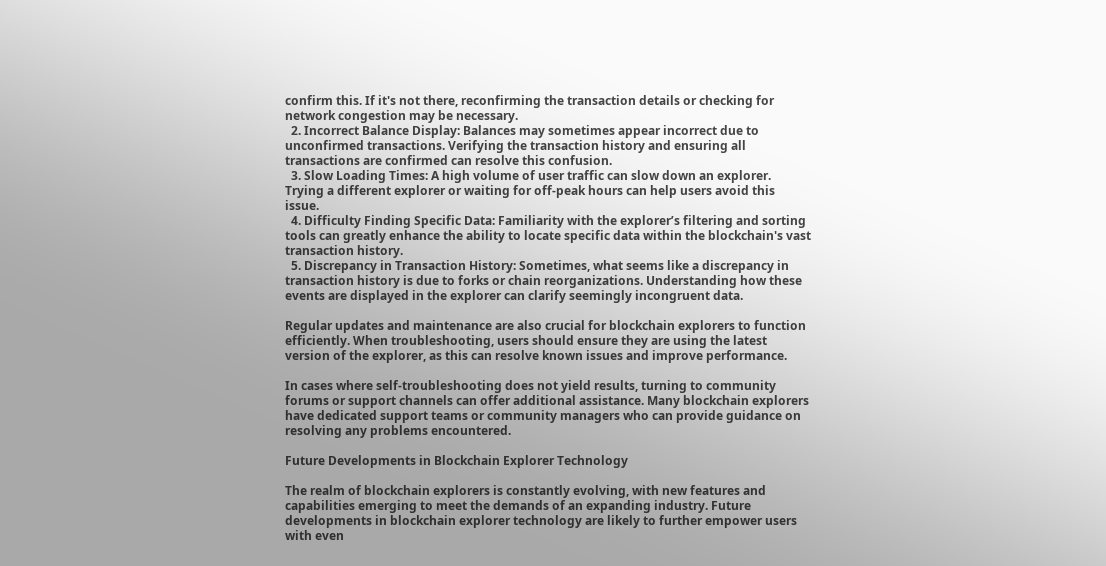confirm this. If it's not there, reconfirming the transaction details or checking for network congestion may be necessary.
  2. Incorrect Balance Display: Balances may sometimes appear incorrect due to unconfirmed transactions. Verifying the transaction history and ensuring all transactions are confirmed can resolve this confusion.
  3. Slow Loading Times: A high volume of user traffic can slow down an explorer. Trying a different explorer or waiting for off-peak hours can help users avoid this issue.
  4. Difficulty Finding Specific Data: Familiarity with the explorer’s filtering and sorting tools can greatly enhance the ability to locate specific data within the blockchain's vast transaction history.
  5. Discrepancy in Transaction History: Sometimes, what seems like a discrepancy in transaction history is due to forks or chain reorganizations. Understanding how these events are displayed in the explorer can clarify seemingly incongruent data.

Regular updates and maintenance are also crucial for blockchain explorers to function efficiently. When troubleshooting, users should ensure they are using the latest version of the explorer, as this can resolve known issues and improve performance.

In cases where self-troubleshooting does not yield results, turning to community forums or support channels can offer additional assistance. Many blockchain explorers have dedicated support teams or community managers who can provide guidance on resolving any problems encountered.

Future Developments in Blockchain Explorer Technology

The realm of blockchain explorers is constantly evolving, with new features and capabilities emerging to meet the demands of an expanding industry. Future developments in blockchain explorer technology are likely to further empower users with even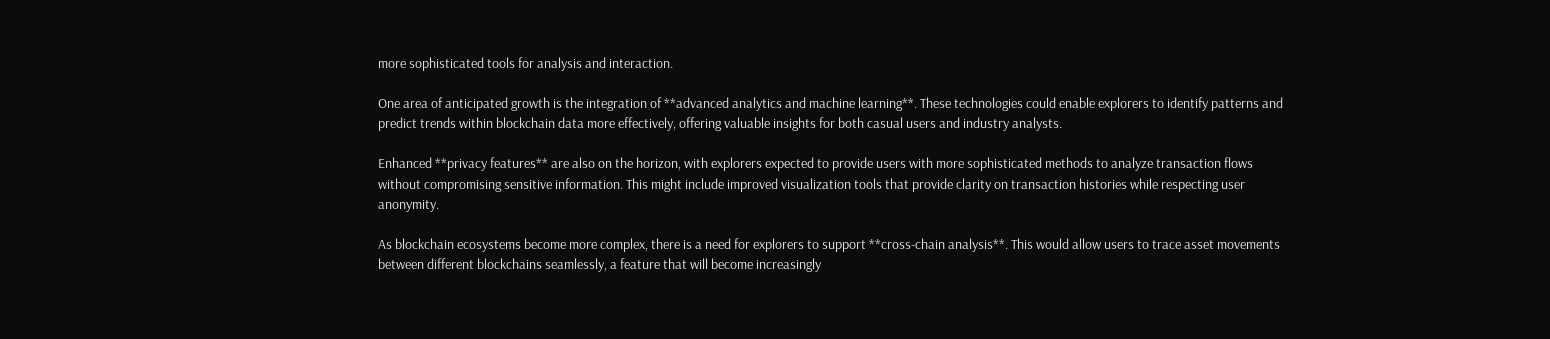more sophisticated tools for analysis and interaction.

One area of anticipated growth is the integration of **advanced analytics and machine learning**. These technologies could enable explorers to identify patterns and predict trends within blockchain data more effectively, offering valuable insights for both casual users and industry analysts.

Enhanced **privacy features** are also on the horizon, with explorers expected to provide users with more sophisticated methods to analyze transaction flows without compromising sensitive information. This might include improved visualization tools that provide clarity on transaction histories while respecting user anonymity.

As blockchain ecosystems become more complex, there is a need for explorers to support **cross-chain analysis**. This would allow users to trace asset movements between different blockchains seamlessly, a feature that will become increasingly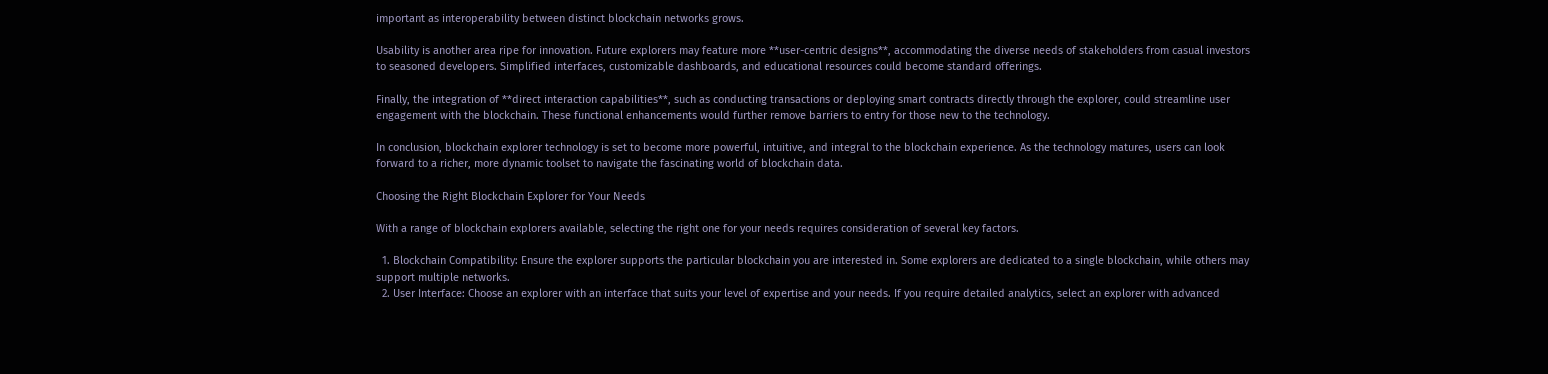important as interoperability between distinct blockchain networks grows.

Usability is another area ripe for innovation. Future explorers may feature more **user-centric designs**, accommodating the diverse needs of stakeholders from casual investors to seasoned developers. Simplified interfaces, customizable dashboards, and educational resources could become standard offerings.

Finally, the integration of **direct interaction capabilities**, such as conducting transactions or deploying smart contracts directly through the explorer, could streamline user engagement with the blockchain. These functional enhancements would further remove barriers to entry for those new to the technology.

In conclusion, blockchain explorer technology is set to become more powerful, intuitive, and integral to the blockchain experience. As the technology matures, users can look forward to a richer, more dynamic toolset to navigate the fascinating world of blockchain data.

Choosing the Right Blockchain Explorer for Your Needs

With a range of blockchain explorers available, selecting the right one for your needs requires consideration of several key factors.

  1. Blockchain Compatibility: Ensure the explorer supports the particular blockchain you are interested in. Some explorers are dedicated to a single blockchain, while others may support multiple networks.
  2. User Interface: Choose an explorer with an interface that suits your level of expertise and your needs. If you require detailed analytics, select an explorer with advanced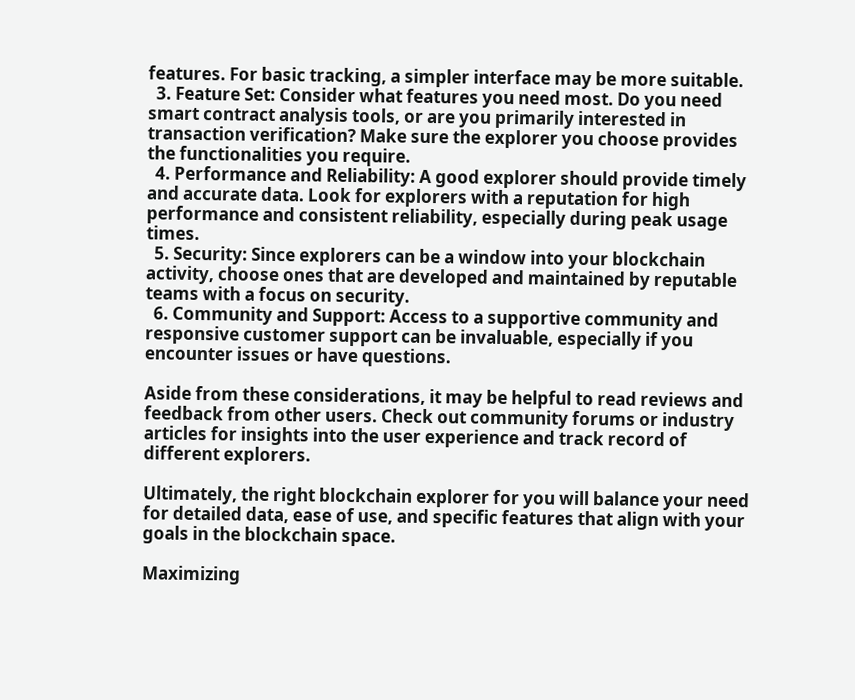features. For basic tracking, a simpler interface may be more suitable.
  3. Feature Set: Consider what features you need most. Do you need smart contract analysis tools, or are you primarily interested in transaction verification? Make sure the explorer you choose provides the functionalities you require.
  4. Performance and Reliability: A good explorer should provide timely and accurate data. Look for explorers with a reputation for high performance and consistent reliability, especially during peak usage times.
  5. Security: Since explorers can be a window into your blockchain activity, choose ones that are developed and maintained by reputable teams with a focus on security.
  6. Community and Support: Access to a supportive community and responsive customer support can be invaluable, especially if you encounter issues or have questions.

Aside from these considerations, it may be helpful to read reviews and feedback from other users. Check out community forums or industry articles for insights into the user experience and track record of different explorers.

Ultimately, the right blockchain explorer for you will balance your need for detailed data, ease of use, and specific features that align with your goals in the blockchain space.

Maximizing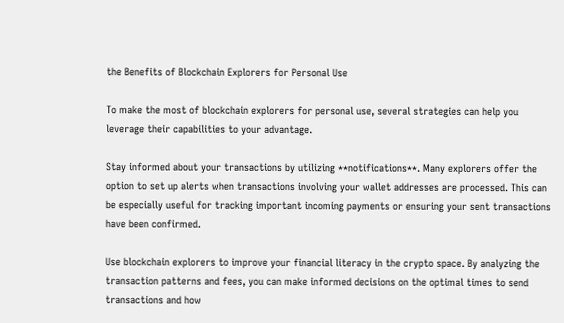the Benefits of Blockchain Explorers for Personal Use

To make the most of blockchain explorers for personal use, several strategies can help you leverage their capabilities to your advantage.

Stay informed about your transactions by utilizing **notifications**. Many explorers offer the option to set up alerts when transactions involving your wallet addresses are processed. This can be especially useful for tracking important incoming payments or ensuring your sent transactions have been confirmed.

Use blockchain explorers to improve your financial literacy in the crypto space. By analyzing the transaction patterns and fees, you can make informed decisions on the optimal times to send transactions and how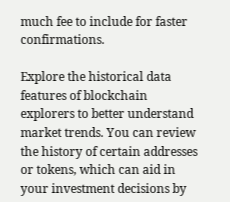much fee to include for faster confirmations.

Explore the historical data features of blockchain explorers to better understand market trends. You can review the history of certain addresses or tokens, which can aid in your investment decisions by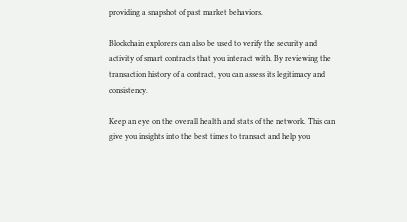providing a snapshot of past market behaviors.

Blockchain explorers can also be used to verify the security and activity of smart contracts that you interact with. By reviewing the transaction history of a contract, you can assess its legitimacy and consistency.

Keep an eye on the overall health and stats of the network. This can give you insights into the best times to transact and help you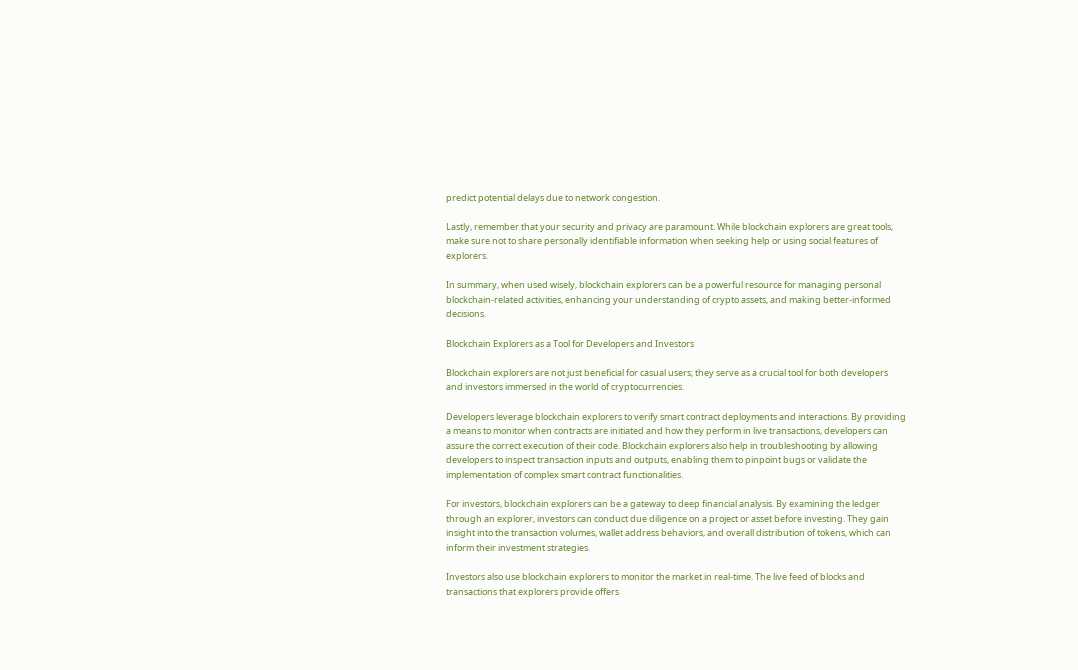predict potential delays due to network congestion.

Lastly, remember that your security and privacy are paramount. While blockchain explorers are great tools, make sure not to share personally identifiable information when seeking help or using social features of explorers.

In summary, when used wisely, blockchain explorers can be a powerful resource for managing personal blockchain-related activities, enhancing your understanding of crypto assets, and making better-informed decisions.

Blockchain Explorers as a Tool for Developers and Investors

Blockchain explorers are not just beneficial for casual users; they serve as a crucial tool for both developers and investors immersed in the world of cryptocurrencies.

Developers leverage blockchain explorers to verify smart contract deployments and interactions. By providing a means to monitor when contracts are initiated and how they perform in live transactions, developers can assure the correct execution of their code. Blockchain explorers also help in troubleshooting by allowing developers to inspect transaction inputs and outputs, enabling them to pinpoint bugs or validate the implementation of complex smart contract functionalities.

For investors, blockchain explorers can be a gateway to deep financial analysis. By examining the ledger through an explorer, investors can conduct due diligence on a project or asset before investing. They gain insight into the transaction volumes, wallet address behaviors, and overall distribution of tokens, which can inform their investment strategies.

Investors also use blockchain explorers to monitor the market in real-time. The live feed of blocks and transactions that explorers provide offers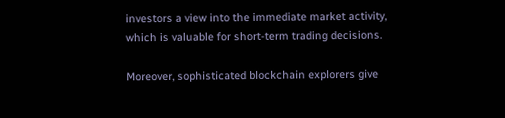investors a view into the immediate market activity, which is valuable for short-term trading decisions.

Moreover, sophisticated blockchain explorers give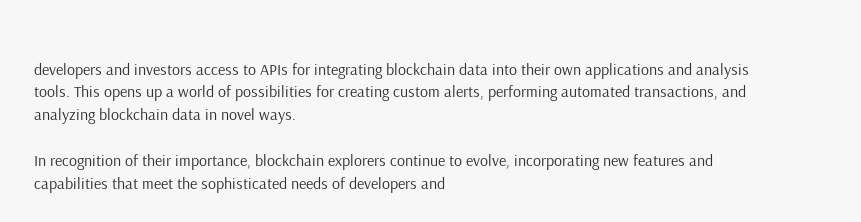developers and investors access to APIs for integrating blockchain data into their own applications and analysis tools. This opens up a world of possibilities for creating custom alerts, performing automated transactions, and analyzing blockchain data in novel ways.

In recognition of their importance, blockchain explorers continue to evolve, incorporating new features and capabilities that meet the sophisticated needs of developers and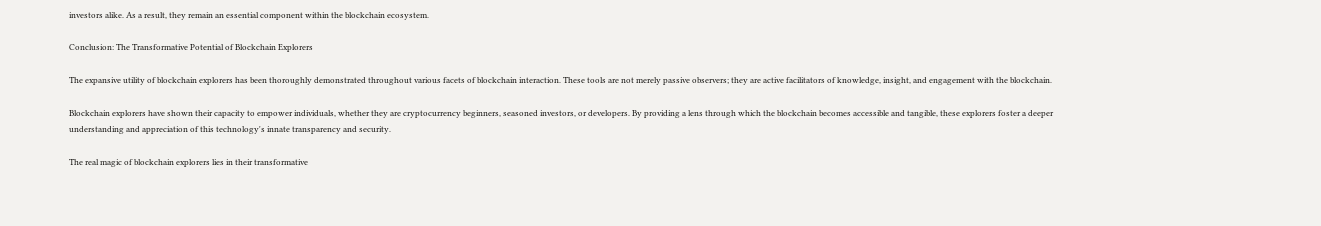investors alike. As a result, they remain an essential component within the blockchain ecosystem.

Conclusion: The Transformative Potential of Blockchain Explorers

The expansive utility of blockchain explorers has been thoroughly demonstrated throughout various facets of blockchain interaction. These tools are not merely passive observers; they are active facilitators of knowledge, insight, and engagement with the blockchain.

Blockchain explorers have shown their capacity to empower individuals, whether they are cryptocurrency beginners, seasoned investors, or developers. By providing a lens through which the blockchain becomes accessible and tangible, these explorers foster a deeper understanding and appreciation of this technology's innate transparency and security.

The real magic of blockchain explorers lies in their transformative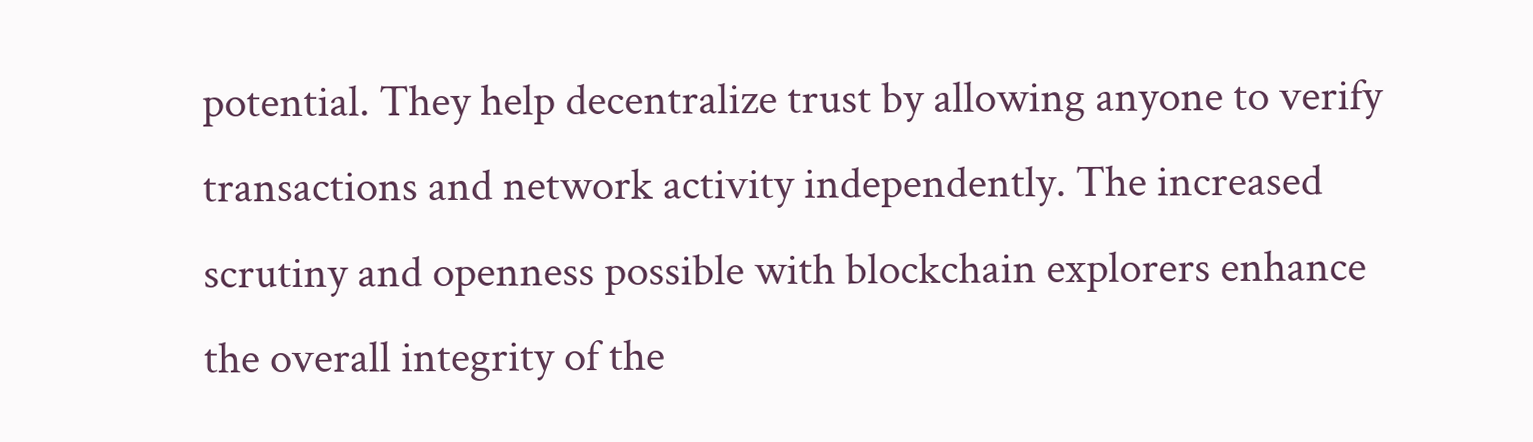potential. They help decentralize trust by allowing anyone to verify transactions and network activity independently. The increased scrutiny and openness possible with blockchain explorers enhance the overall integrity of the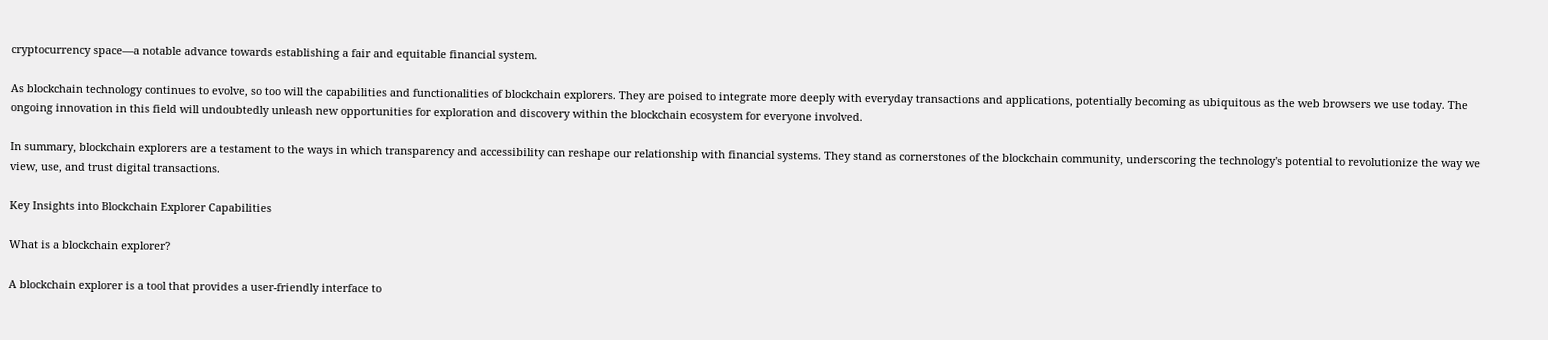cryptocurrency space—a notable advance towards establishing a fair and equitable financial system.

As blockchain technology continues to evolve, so too will the capabilities and functionalities of blockchain explorers. They are poised to integrate more deeply with everyday transactions and applications, potentially becoming as ubiquitous as the web browsers we use today. The ongoing innovation in this field will undoubtedly unleash new opportunities for exploration and discovery within the blockchain ecosystem for everyone involved.

In summary, blockchain explorers are a testament to the ways in which transparency and accessibility can reshape our relationship with financial systems. They stand as cornerstones of the blockchain community, underscoring the technology's potential to revolutionize the way we view, use, and trust digital transactions.

Key Insights into Blockchain Explorer Capabilities

What is a blockchain explorer?

A blockchain explorer is a tool that provides a user-friendly interface to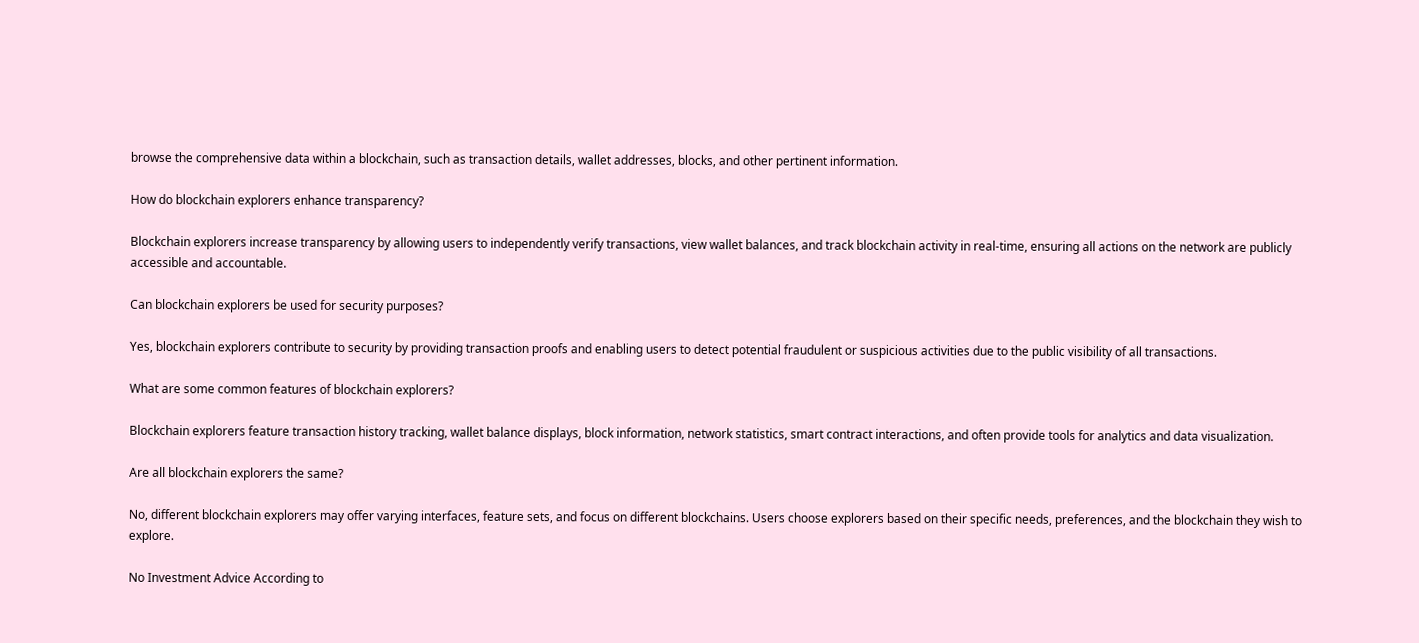browse the comprehensive data within a blockchain, such as transaction details, wallet addresses, blocks, and other pertinent information.

How do blockchain explorers enhance transparency?

Blockchain explorers increase transparency by allowing users to independently verify transactions, view wallet balances, and track blockchain activity in real-time, ensuring all actions on the network are publicly accessible and accountable.

Can blockchain explorers be used for security purposes?

Yes, blockchain explorers contribute to security by providing transaction proofs and enabling users to detect potential fraudulent or suspicious activities due to the public visibility of all transactions.

What are some common features of blockchain explorers?

Blockchain explorers feature transaction history tracking, wallet balance displays, block information, network statistics, smart contract interactions, and often provide tools for analytics and data visualization.

Are all blockchain explorers the same?

No, different blockchain explorers may offer varying interfaces, feature sets, and focus on different blockchains. Users choose explorers based on their specific needs, preferences, and the blockchain they wish to explore.

No Investment Advice According to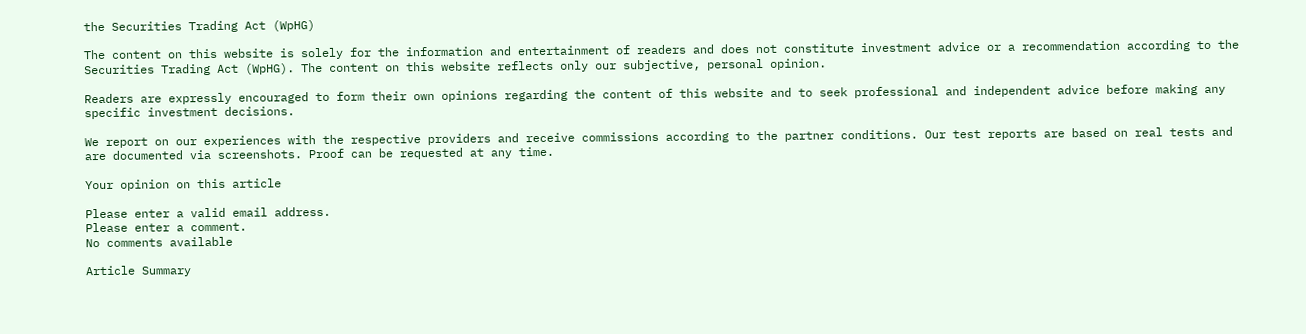the Securities Trading Act (WpHG)

The content on this website is solely for the information and entertainment of readers and does not constitute investment advice or a recommendation according to the Securities Trading Act (WpHG). The content on this website reflects only our subjective, personal opinion.

Readers are expressly encouraged to form their own opinions regarding the content of this website and to seek professional and independent advice before making any specific investment decisions.

We report on our experiences with the respective providers and receive commissions according to the partner conditions. Our test reports are based on real tests and are documented via screenshots. Proof can be requested at any time.

Your opinion on this article

Please enter a valid email address.
Please enter a comment.
No comments available

Article Summary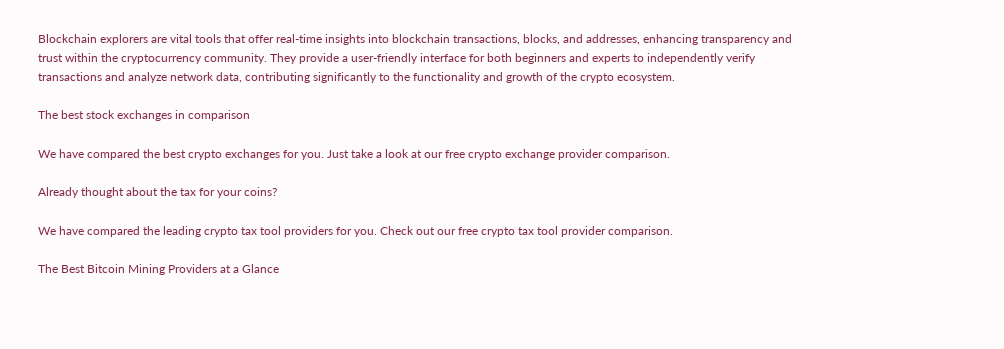Blockchain explorers are vital tools that offer real-time insights into blockchain transactions, blocks, and addresses, enhancing transparency and trust within the cryptocurrency community. They provide a user-friendly interface for both beginners and experts to independently verify transactions and analyze network data, contributing significantly to the functionality and growth of the crypto ecosystem.

The best stock exchanges in comparison

We have compared the best crypto exchanges for you. Just take a look at our free crypto exchange provider comparison.

Already thought about the tax for your coins?

We have compared the leading crypto tax tool providers for you. Check out our free crypto tax tool provider comparison.

The Best Bitcoin Mining Providers at a Glance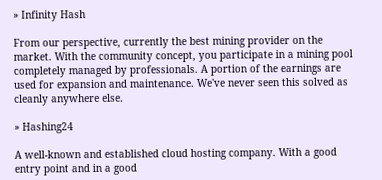» Infinity Hash

From our perspective, currently the best mining provider on the market. With the community concept, you participate in a mining pool completely managed by professionals. A portion of the earnings are used for expansion and maintenance. We've never seen this solved as cleanly anywhere else.

» Hashing24

A well-known and established cloud hosting company. With a good entry point and in a good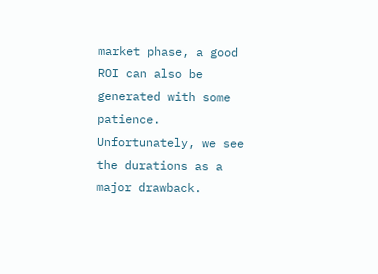market phase, a good ROI can also be generated with some patience. Unfortunately, we see the durations as a major drawback.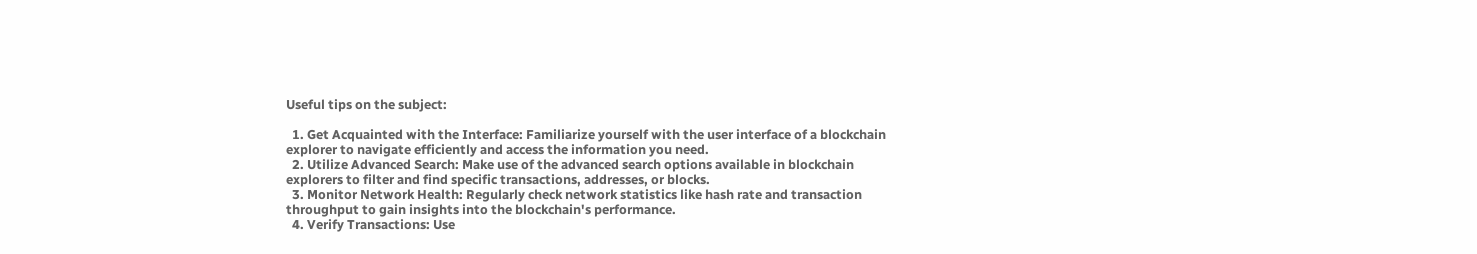Useful tips on the subject:

  1. Get Acquainted with the Interface: Familiarize yourself with the user interface of a blockchain explorer to navigate efficiently and access the information you need.
  2. Utilize Advanced Search: Make use of the advanced search options available in blockchain explorers to filter and find specific transactions, addresses, or blocks.
  3. Monitor Network Health: Regularly check network statistics like hash rate and transaction throughput to gain insights into the blockchain's performance.
  4. Verify Transactions: Use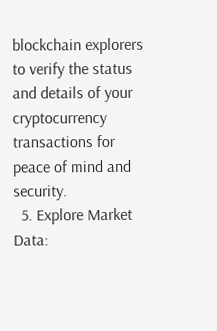blockchain explorers to verify the status and details of your cryptocurrency transactions for peace of mind and security.
  5. Explore Market Data: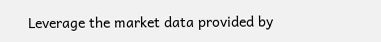Leverage the market data provided by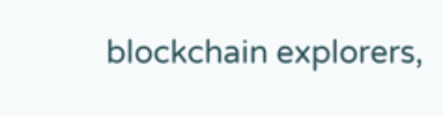blockchain explorers,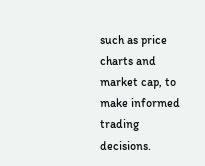such as price charts and market cap, to make informed trading decisions.